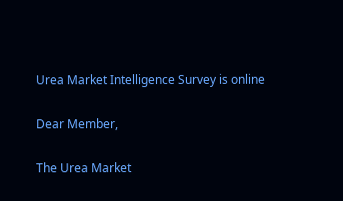Urea Market Intelligence Survey is online

Dear Member,

The Urea Market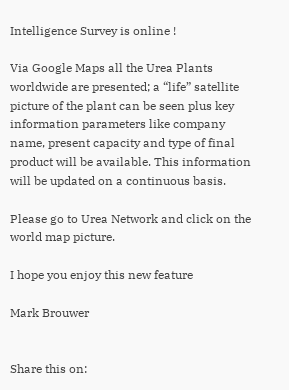Intelligence Survey is online !

Via Google Maps all the Urea Plants worldwide are presented; a “life” satellite picture of the plant can be seen plus key information parameters like company name, present capacity and type of final product will be available. This information will be updated on a continuous basis.

Please go to Urea Network and click on the world map picture.

I hope you enjoy this new feature

Mark Brouwer


Share this on: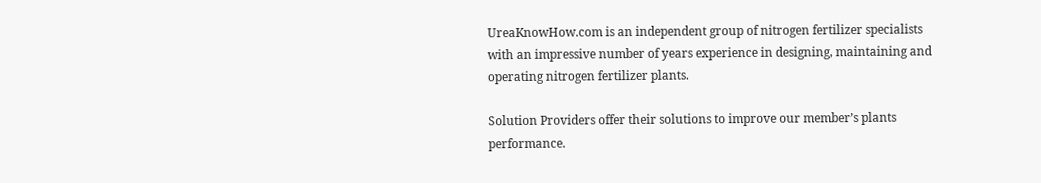UreaKnowHow.com is an independent group of nitrogen fertilizer specialists with an impressive number of years experience in designing, maintaining and operating nitrogen fertilizer plants.

Solution Providers offer their solutions to improve our member’s plants performance.